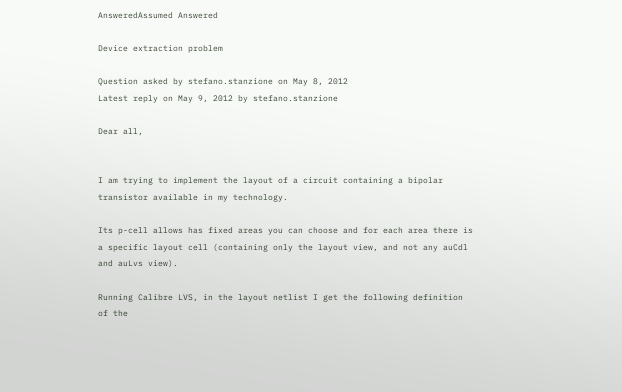AnsweredAssumed Answered

Device extraction problem

Question asked by stefano.stanzione on May 8, 2012
Latest reply on May 9, 2012 by stefano.stanzione

Dear all,


I am trying to implement the layout of a circuit containing a bipolar transistor available in my technology.

Its p-cell allows has fixed areas you can choose and for each area there is a specific layout cell (containing only the layout view, and not any auCdl and auLvs view).

Running Calibre LVS, in the layout netlist I get the following definition of the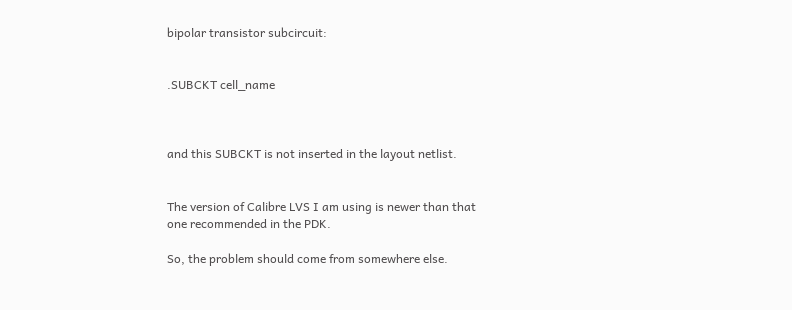bipolar transistor subcircuit:


.SUBCKT cell_name



and this SUBCKT is not inserted in the layout netlist.


The version of Calibre LVS I am using is newer than that one recommended in the PDK.

So, the problem should come from somewhere else.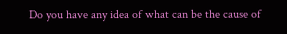Do you have any idea of what can be the cause of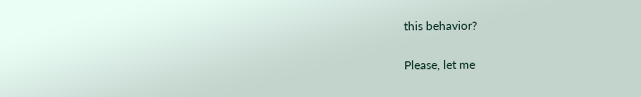this behavior?


Please, let me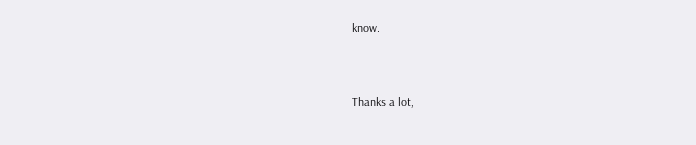know.


Thanks a lot,